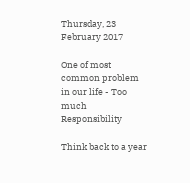Thursday, 23 February 2017

One of most common problem in our life - Too much Responsibility

Think back to a year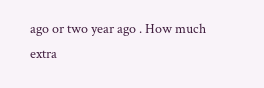ago or two year ago . How much extra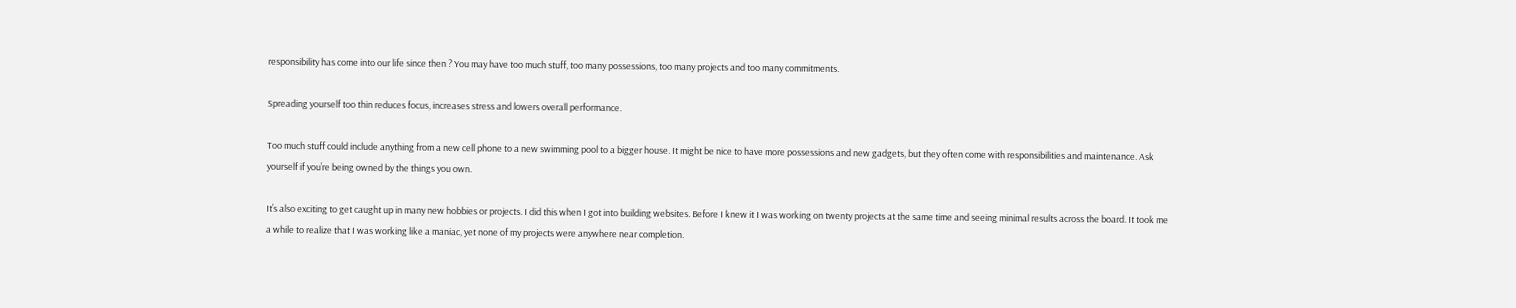responsibility has come into our life since then ? You may have too much stuff, too many possessions, too many projects and too many commitments.

Spreading yourself too thin reduces focus, increases stress and lowers overall performance.

Too much stuff could include anything from a new cell phone to a new swimming pool to a bigger house. It might be nice to have more possessions and new gadgets, but they often come with responsibilities and maintenance. Ask yourself if you’re being owned by the things you own.

It’s also exciting to get caught up in many new hobbies or projects. I did this when I got into building websites. Before I knew it I was working on twenty projects at the same time and seeing minimal results across the board. It took me a while to realize that I was working like a maniac, yet none of my projects were anywhere near completion.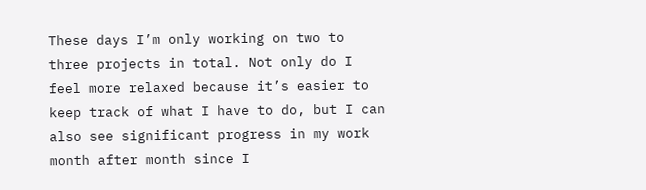These days I’m only working on two to three projects in total. Not only do I feel more relaxed because it’s easier to keep track of what I have to do, but I can also see significant progress in my work month after month since I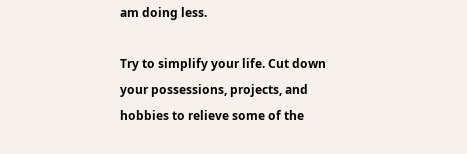am doing less.

Try to simplify your life. Cut down your possessions, projects, and hobbies to relieve some of the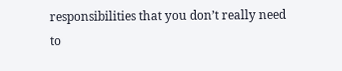responsibilities that you don’t really need to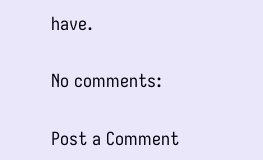have.

No comments:

Post a Comment